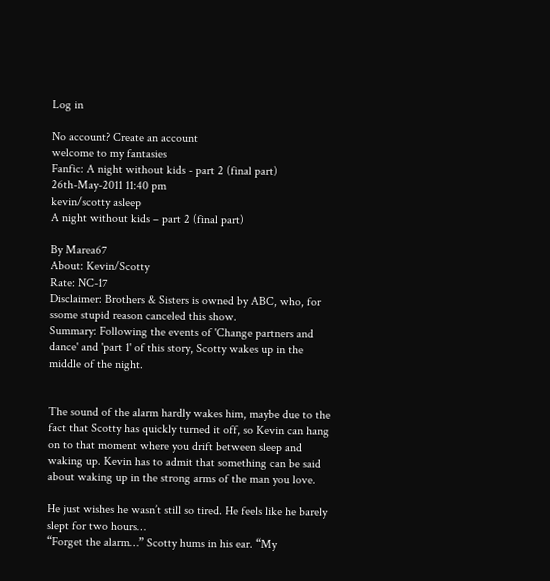Log in

No account? Create an account
welcome to my fantasies
Fanfic: A night without kids - part 2 (final part)
26th-May-2011 11:40 pm
kevin/scotty asleep
A night without kids – part 2 (final part)

By Marea67
About: Kevin/Scotty
Rate: NC-17
Disclaimer: Brothers & Sisters is owned by ABC, who, for ssome stupid reason canceled this show.
Summary: Following the events of 'Change partners and dance' and 'part 1' of this story, Scotty wakes up in the middle of the night.


The sound of the alarm hardly wakes him, maybe due to the fact that Scotty has quickly turned it off, so Kevin can hang on to that moment where you drift between sleep and waking up. Kevin has to admit that something can be said about waking up in the strong arms of the man you love.

He just wishes he wasn’t still so tired. He feels like he barely slept for two hours…
“Forget the alarm…” Scotty hums in his ear. “My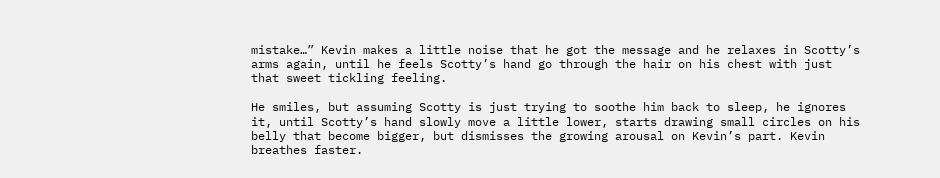mistake…” Kevin makes a little noise that he got the message and he relaxes in Scotty’s arms again, until he feels Scotty’s hand go through the hair on his chest with just that sweet tickling feeling.

He smiles, but assuming Scotty is just trying to soothe him back to sleep, he ignores it, until Scotty’s hand slowly move a little lower, starts drawing small circles on his belly that become bigger, but dismisses the growing arousal on Kevin’s part. Kevin breathes faster.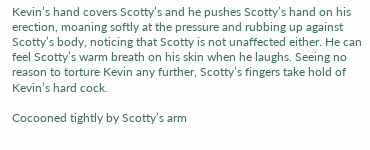Kevin’s hand covers Scotty’s and he pushes Scotty’s hand on his erection, moaning softly at the pressure and rubbing up against Scotty’s body, noticing that Scotty is not unaffected either. He can feel Scotty’s warm breath on his skin when he laughs. Seeing no reason to torture Kevin any further, Scotty’s fingers take hold of Kevin’s hard cock.

Cocooned tightly by Scotty’s arm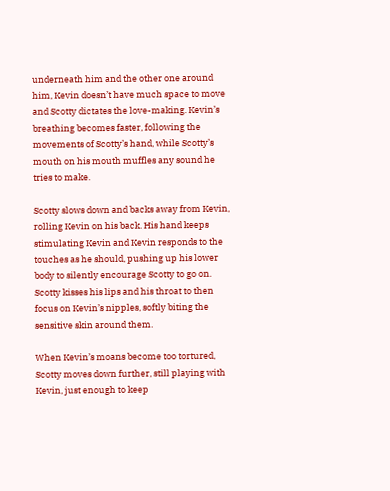underneath him and the other one around him, Kevin doesn’t have much space to move and Scotty dictates the love-making. Kevin’s breathing becomes faster, following the movements of Scotty’s hand, while Scotty’s mouth on his mouth muffles any sound he tries to make.

Scotty slows down and backs away from Kevin, rolling Kevin on his back. His hand keeps stimulating Kevin and Kevin responds to the touches as he should, pushing up his lower body to silently encourage Scotty to go on. Scotty kisses his lips and his throat to then focus on Kevin’s nipples, softly biting the sensitive skin around them.

When Kevin’s moans become too tortured, Scotty moves down further, still playing with Kevin, just enough to keep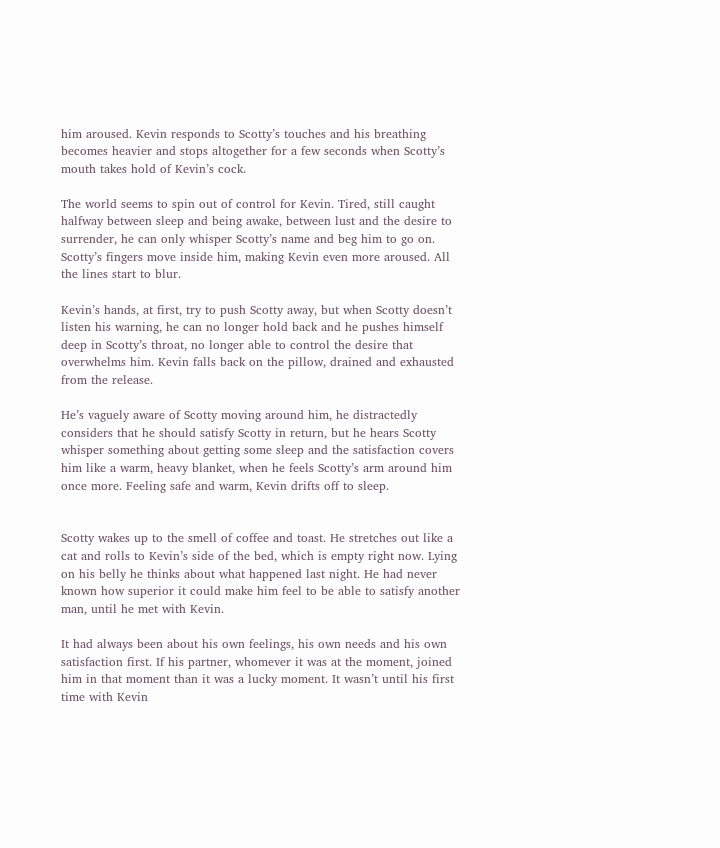him aroused. Kevin responds to Scotty’s touches and his breathing becomes heavier and stops altogether for a few seconds when Scotty’s mouth takes hold of Kevin’s cock.

The world seems to spin out of control for Kevin. Tired, still caught halfway between sleep and being awake, between lust and the desire to surrender, he can only whisper Scotty’s name and beg him to go on. Scotty’s fingers move inside him, making Kevin even more aroused. All the lines start to blur.

Kevin’s hands, at first, try to push Scotty away, but when Scotty doesn’t listen his warning, he can no longer hold back and he pushes himself deep in Scotty’s throat, no longer able to control the desire that overwhelms him. Kevin falls back on the pillow, drained and exhausted from the release.

He’s vaguely aware of Scotty moving around him, he distractedly considers that he should satisfy Scotty in return, but he hears Scotty whisper something about getting some sleep and the satisfaction covers him like a warm, heavy blanket, when he feels Scotty’s arm around him once more. Feeling safe and warm, Kevin drifts off to sleep.


Scotty wakes up to the smell of coffee and toast. He stretches out like a cat and rolls to Kevin’s side of the bed, which is empty right now. Lying on his belly he thinks about what happened last night. He had never known how superior it could make him feel to be able to satisfy another man, until he met with Kevin.

It had always been about his own feelings, his own needs and his own satisfaction first. If his partner, whomever it was at the moment, joined him in that moment than it was a lucky moment. It wasn’t until his first time with Kevin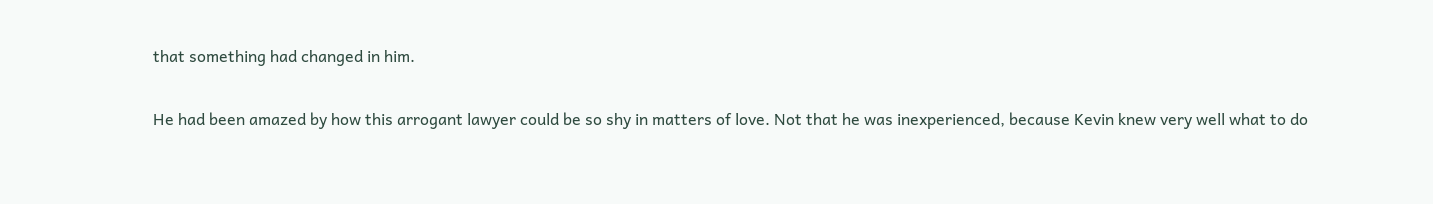that something had changed in him.

He had been amazed by how this arrogant lawyer could be so shy in matters of love. Not that he was inexperienced, because Kevin knew very well what to do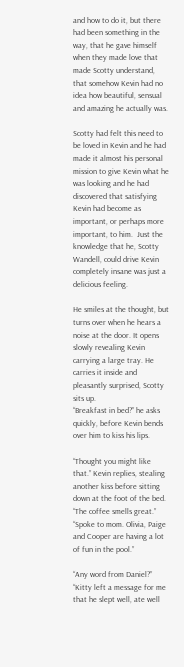and how to do it, but there had been something in the way, that he gave himself when they made love that made Scotty understand, that somehow Kevin had no idea how beautiful, sensual and amazing he actually was.

Scotty had felt this need to be loved in Kevin and he had made it almost his personal mission to give Kevin what he was looking and he had discovered that satisfying Kevin had become as important, or perhaps more important, to him.  Just the knowledge that he, Scotty Wandell, could drive Kevin completely insane was just a delicious feeling.

He smiles at the thought, but turns over when he hears a noise at the door. It opens slowly revealing Kevin carrying a large tray. He carries it inside and pleasantly surprised, Scotty sits up.
“Breakfast in bed?” he asks quickly, before Kevin bends over him to kiss his lips.

“Thought you might like that.” Kevin replies, stealing another kiss before sitting down at the foot of the bed.
“The coffee smells great.”
“Spoke to mom. Olivia, Paige and Cooper are having a lot of fun in the pool.”

“Any word from Daniel?”
“Kitty left a message for me that he slept well, ate well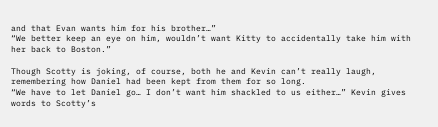and that Evan wants him for his brother…”
“We better keep an eye on him, wouldn’t want Kitty to accidentally take him with her back to Boston.”

Though Scotty is joking, of course, both he and Kevin can’t really laugh, remembering how Daniel had been kept from them for so long.
“We have to let Daniel go… I don’t want him shackled to us either…” Kevin gives words to Scotty’s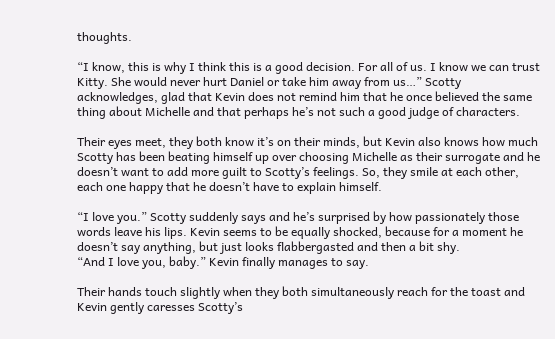thoughts.

“I know, this is why I think this is a good decision. For all of us. I know we can trust Kitty. She would never hurt Daniel or take him away from us…” Scotty acknowledges, glad that Kevin does not remind him that he once believed the same thing about Michelle and that perhaps he’s not such a good judge of characters.

Their eyes meet, they both know it’s on their minds, but Kevin also knows how much Scotty has been beating himself up over choosing Michelle as their surrogate and he doesn’t want to add more guilt to Scotty’s feelings. So, they smile at each other, each one happy that he doesn’t have to explain himself.

“I love you.” Scotty suddenly says and he’s surprised by how passionately those words leave his lips. Kevin seems to be equally shocked, because for a moment he doesn’t say anything, but just looks flabbergasted and then a bit shy.
“And I love you, baby.” Kevin finally manages to say.

Their hands touch slightly when they both simultaneously reach for the toast and Kevin gently caresses Scotty’s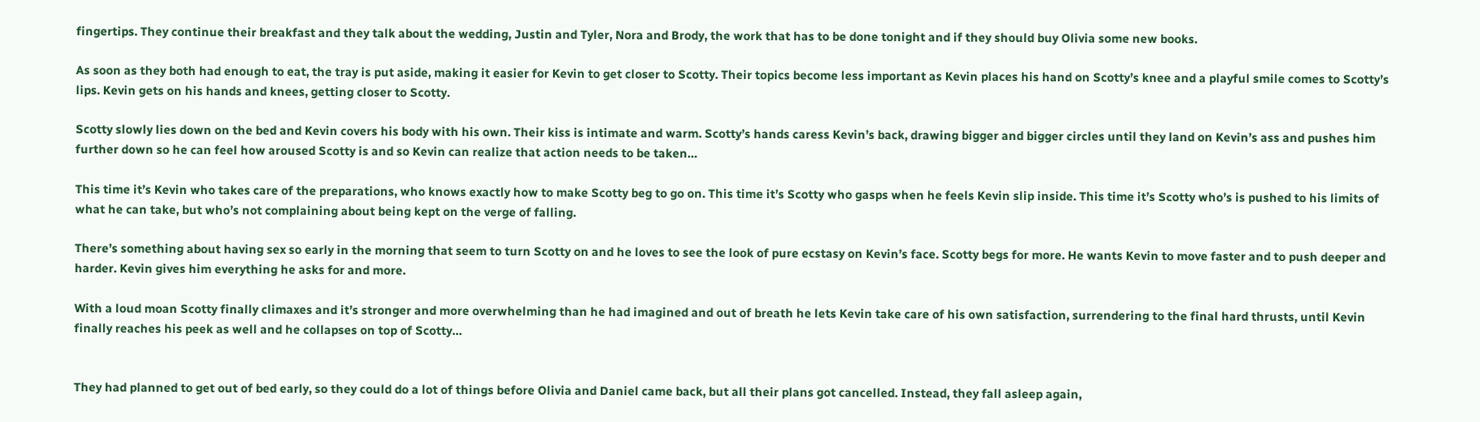fingertips. They continue their breakfast and they talk about the wedding, Justin and Tyler, Nora and Brody, the work that has to be done tonight and if they should buy Olivia some new books.

As soon as they both had enough to eat, the tray is put aside, making it easier for Kevin to get closer to Scotty. Their topics become less important as Kevin places his hand on Scotty’s knee and a playful smile comes to Scotty’s lips. Kevin gets on his hands and knees, getting closer to Scotty.

Scotty slowly lies down on the bed and Kevin covers his body with his own. Their kiss is intimate and warm. Scotty’s hands caress Kevin’s back, drawing bigger and bigger circles until they land on Kevin’s ass and pushes him further down so he can feel how aroused Scotty is and so Kevin can realize that action needs to be taken…

This time it’s Kevin who takes care of the preparations, who knows exactly how to make Scotty beg to go on. This time it’s Scotty who gasps when he feels Kevin slip inside. This time it’s Scotty who’s is pushed to his limits of what he can take, but who’s not complaining about being kept on the verge of falling.

There’s something about having sex so early in the morning that seem to turn Scotty on and he loves to see the look of pure ecstasy on Kevin’s face. Scotty begs for more. He wants Kevin to move faster and to push deeper and harder. Kevin gives him everything he asks for and more.

With a loud moan Scotty finally climaxes and it’s stronger and more overwhelming than he had imagined and out of breath he lets Kevin take care of his own satisfaction, surrendering to the final hard thrusts, until Kevin finally reaches his peek as well and he collapses on top of Scotty…


They had planned to get out of bed early, so they could do a lot of things before Olivia and Daniel came back, but all their plans got cancelled. Instead, they fall asleep again,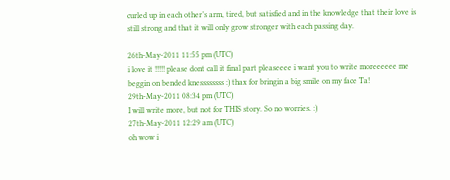curled up in each other’s arm, tired, but satisfied and in the knowledge that their love is still strong and that it will only grow stronger with each passing day.

26th-May-2011 11:55 pm (UTC)
i love it !!!!! please dont call it final part pleaseeee i want you to write moreeeeee me beggin on bended knessssssss :) thax for bringin a big smile on my face Ta!
29th-May-2011 08:34 pm (UTC)
I will write more, but not for THIS story. So no worries. :)
27th-May-2011 12:29 am (UTC)
oh wow i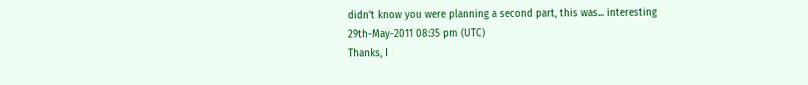didn't know you were planning a second part, this was... interesting
29th-May-2011 08:35 pm (UTC)
Thanks, I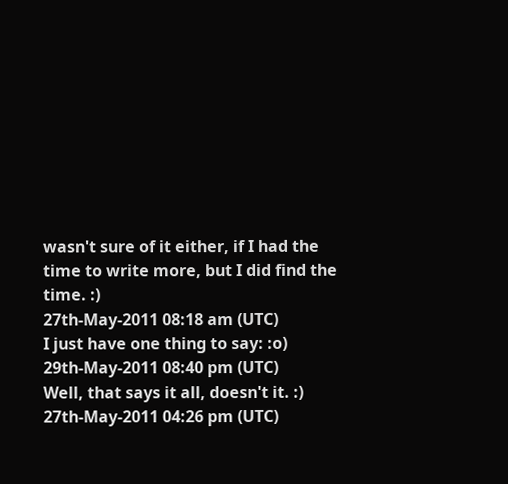wasn't sure of it either, if I had the time to write more, but I did find the time. :)
27th-May-2011 08:18 am (UTC)
I just have one thing to say: :o)
29th-May-2011 08:40 pm (UTC)
Well, that says it all, doesn't it. :)
27th-May-2011 04:26 pm (UTC)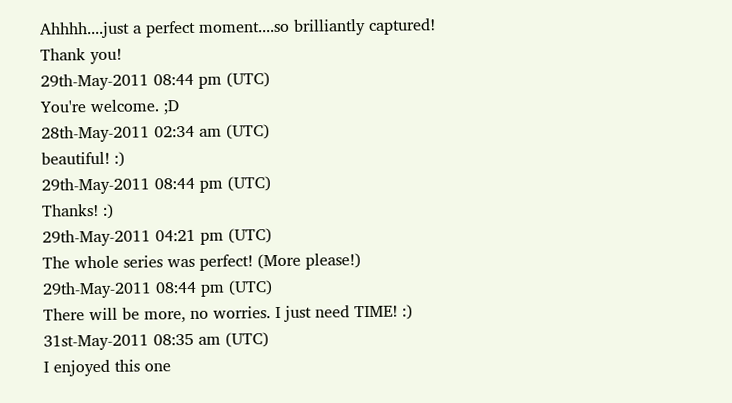Ahhhh....just a perfect moment....so brilliantly captured! Thank you!
29th-May-2011 08:44 pm (UTC)
You're welcome. ;D
28th-May-2011 02:34 am (UTC)
beautiful! :)
29th-May-2011 08:44 pm (UTC)
Thanks! :)
29th-May-2011 04:21 pm (UTC)
The whole series was perfect! (More please!)
29th-May-2011 08:44 pm (UTC)
There will be more, no worries. I just need TIME! :)
31st-May-2011 08:35 am (UTC)
I enjoyed this one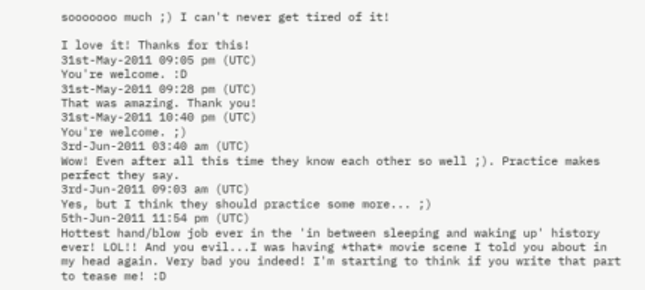sooooooo much ;) I can't never get tired of it!

I love it! Thanks for this!
31st-May-2011 09:05 pm (UTC)
You're welcome. :D
31st-May-2011 09:28 pm (UTC)
That was amazing. Thank you!
31st-May-2011 10:40 pm (UTC)
You're welcome. ;)
3rd-Jun-2011 03:40 am (UTC)
Wow! Even after all this time they know each other so well ;). Practice makes perfect they say.
3rd-Jun-2011 09:03 am (UTC)
Yes, but I think they should practice some more... ;)
5th-Jun-2011 11:54 pm (UTC)
Hottest hand/blow job ever in the 'in between sleeping and waking up' history ever! LOL!! And you evil...I was having *that* movie scene I told you about in my head again. Very bad you indeed! I'm starting to think if you write that part to tease me! :D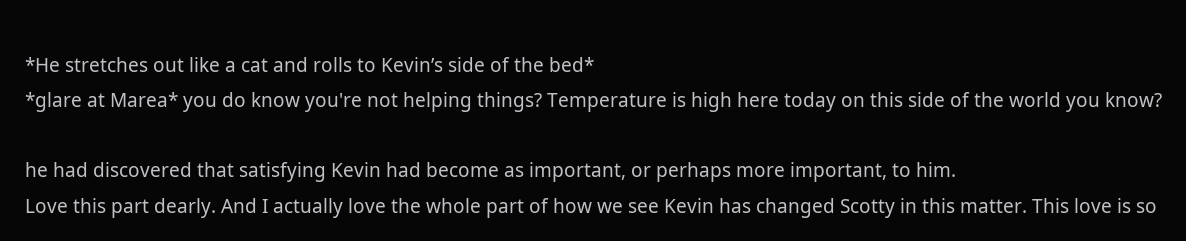*He stretches out like a cat and rolls to Kevin’s side of the bed*
*glare at Marea* you do know you're not helping things? Temperature is high here today on this side of the world you know?

he had discovered that satisfying Kevin had become as important, or perhaps more important, to him.
Love this part dearly. And I actually love the whole part of how we see Kevin has changed Scotty in this matter. This love is so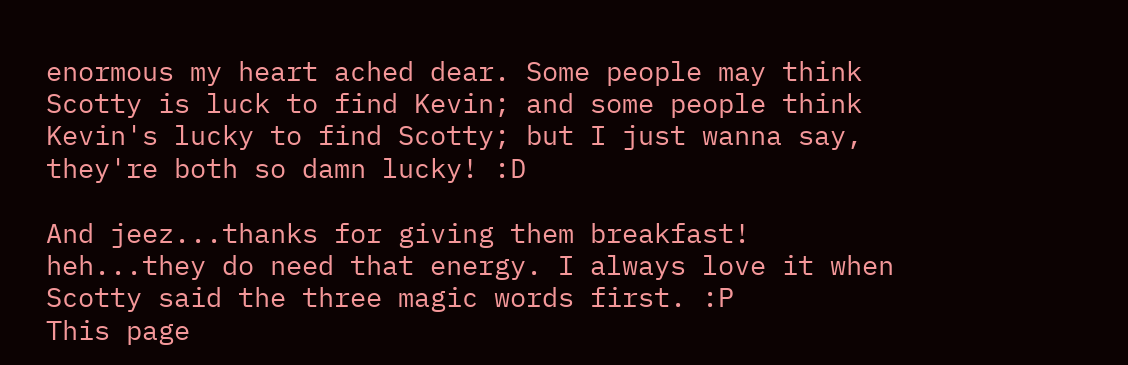enormous my heart ached dear. Some people may think Scotty is luck to find Kevin; and some people think Kevin's lucky to find Scotty; but I just wanna say, they're both so damn lucky! :D

And jeez...thanks for giving them breakfast! heh...they do need that energy. I always love it when Scotty said the three magic words first. :P
This page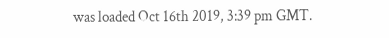was loaded Oct 16th 2019, 3:39 pm GMT.